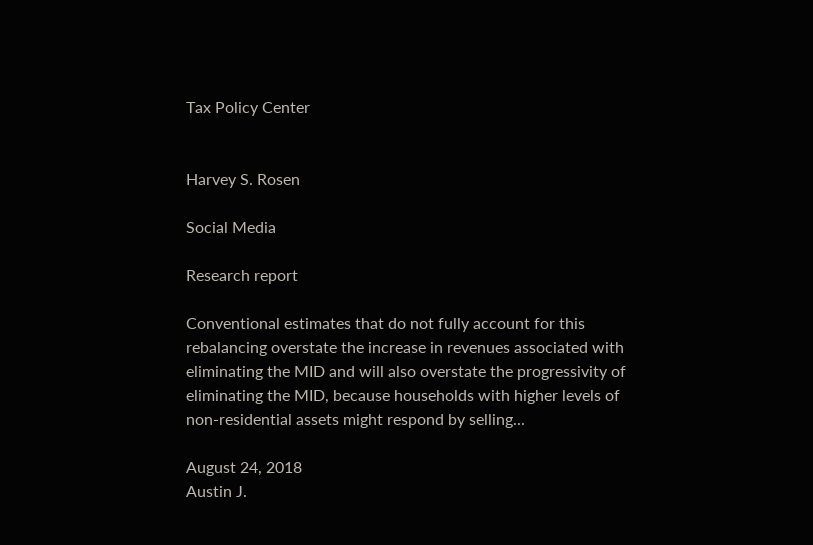Tax Policy Center


Harvey S. Rosen

Social Media

Research report

Conventional estimates that do not fully account for this rebalancing overstate the increase in revenues associated with eliminating the MID and will also overstate the progressivity of eliminating the MID, because households with higher levels of non-residential assets might respond by selling...

August 24, 2018
Austin J.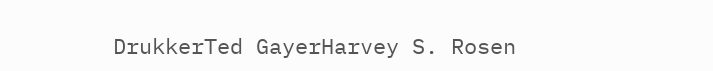DrukkerTed GayerHarvey S. Rosen